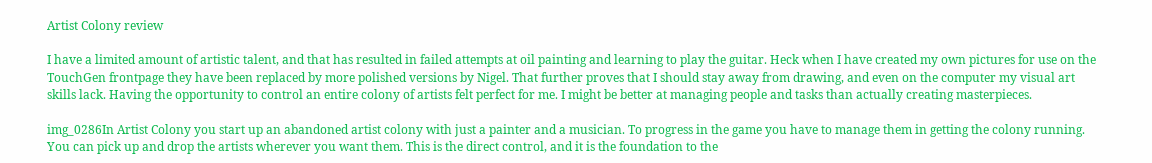Artist Colony review

I have a limited amount of artistic talent, and that has resulted in failed attempts at oil painting and learning to play the guitar. Heck when I have created my own pictures for use on the TouchGen frontpage they have been replaced by more polished versions by Nigel. That further proves that I should stay away from drawing, and even on the computer my visual art skills lack. Having the opportunity to control an entire colony of artists felt perfect for me. I might be better at managing people and tasks than actually creating masterpieces.

img_0286In Artist Colony you start up an abandoned artist colony with just a painter and a musician. To progress in the game you have to manage them in getting the colony running. You can pick up and drop the artists wherever you want them. This is the direct control, and it is the foundation to the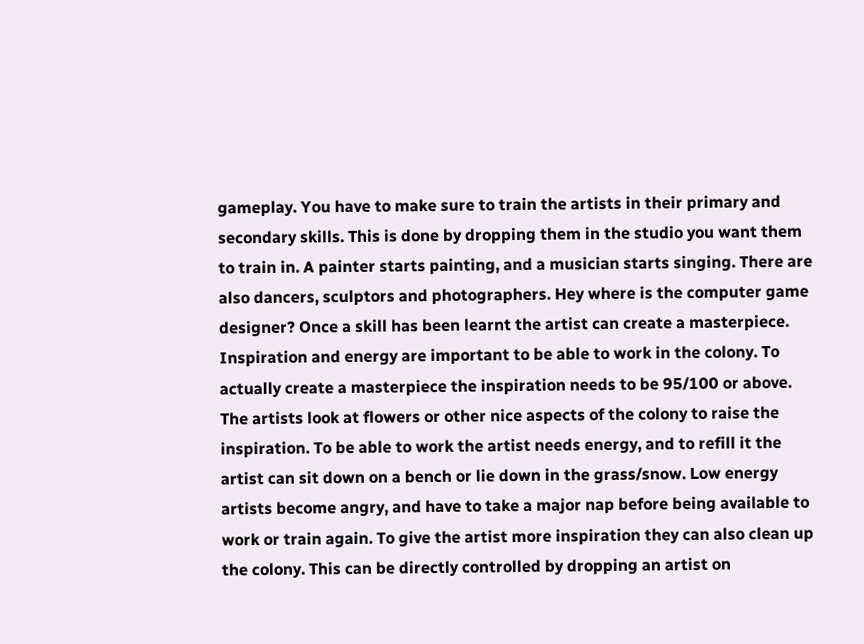gameplay. You have to make sure to train the artists in their primary and secondary skills. This is done by dropping them in the studio you want them to train in. A painter starts painting, and a musician starts singing. There are also dancers, sculptors and photographers. Hey where is the computer game designer? Once a skill has been learnt the artist can create a masterpiece. Inspiration and energy are important to be able to work in the colony. To actually create a masterpiece the inspiration needs to be 95/100 or above. The artists look at flowers or other nice aspects of the colony to raise the inspiration. To be able to work the artist needs energy, and to refill it the artist can sit down on a bench or lie down in the grass/snow. Low energy artists become angry, and have to take a major nap before being available to work or train again. To give the artist more inspiration they can also clean up the colony. This can be directly controlled by dropping an artist on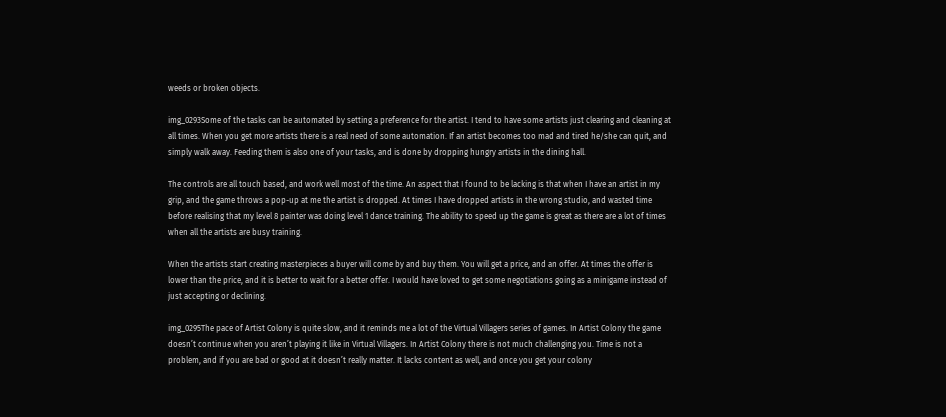weeds or broken objects.

img_0293Some of the tasks can be automated by setting a preference for the artist. I tend to have some artists just clearing and cleaning at all times. When you get more artists there is a real need of some automation. If an artist becomes too mad and tired he/she can quit, and simply walk away. Feeding them is also one of your tasks, and is done by dropping hungry artists in the dining hall.

The controls are all touch based, and work well most of the time. An aspect that I found to be lacking is that when I have an artist in my grip, and the game throws a pop-up at me the artist is dropped. At times I have dropped artists in the wrong studio, and wasted time before realising that my level 8 painter was doing level 1 dance training. The ability to speed up the game is great as there are a lot of times when all the artists are busy training.

When the artists start creating masterpieces a buyer will come by and buy them. You will get a price, and an offer. At times the offer is lower than the price, and it is better to wait for a better offer. I would have loved to get some negotiations going as a minigame instead of just accepting or declining.

img_0295The pace of Artist Colony is quite slow, and it reminds me a lot of the Virtual Villagers series of games. In Artist Colony the game doesn’t continue when you aren’t playing it like in Virtual Villagers. In Artist Colony there is not much challenging you. Time is not a problem, and if you are bad or good at it doesn’t really matter. It lacks content as well, and once you get your colony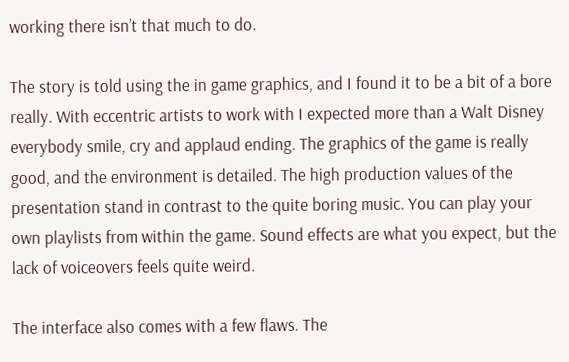working there isn’t that much to do.

The story is told using the in game graphics, and I found it to be a bit of a bore really. With eccentric artists to work with I expected more than a Walt Disney everybody smile, cry and applaud ending. The graphics of the game is really good, and the environment is detailed. The high production values of the presentation stand in contrast to the quite boring music. You can play your own playlists from within the game. Sound effects are what you expect, but the lack of voiceovers feels quite weird.

The interface also comes with a few flaws. The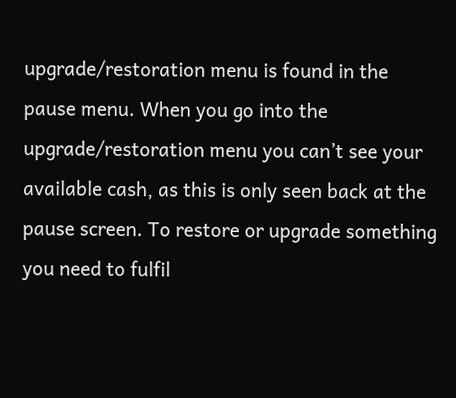upgrade/restoration menu is found in the pause menu. When you go into the upgrade/restoration menu you can’t see your available cash, as this is only seen back at the pause screen. To restore or upgrade something you need to fulfil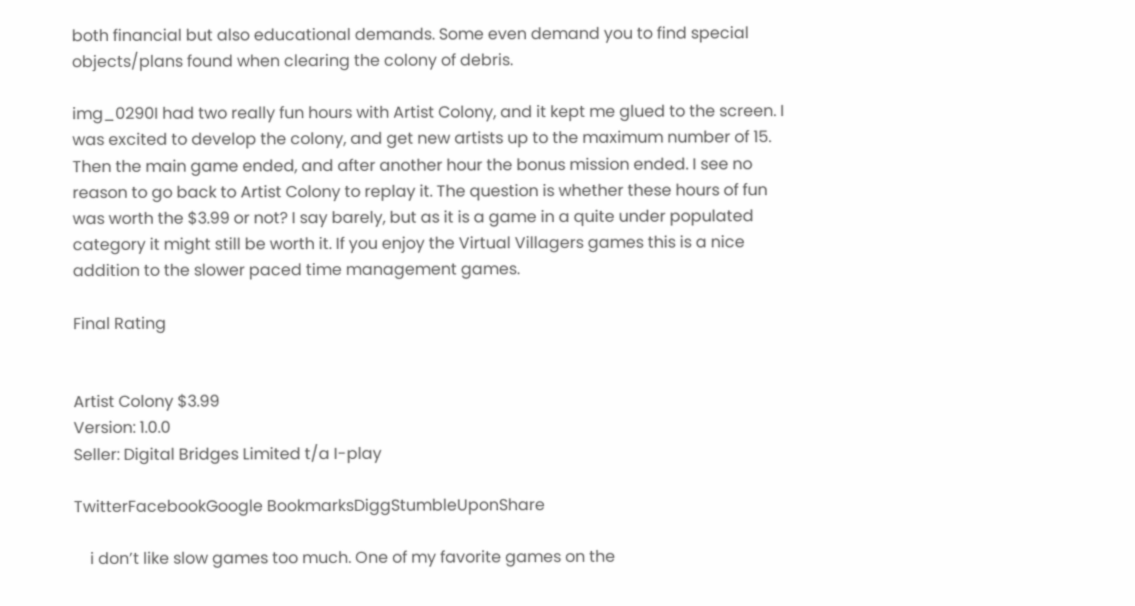both financial but also educational demands. Some even demand you to find special objects/plans found when clearing the colony of debris.

img_0290I had two really fun hours with Artist Colony, and it kept me glued to the screen. I was excited to develop the colony, and get new artists up to the maximum number of 15. Then the main game ended, and after another hour the bonus mission ended. I see no reason to go back to Artist Colony to replay it. The question is whether these hours of fun was worth the $3.99 or not? I say barely, but as it is a game in a quite under populated category it might still be worth it. If you enjoy the Virtual Villagers games this is a nice addition to the slower paced time management games.

Final Rating


Artist Colony $3.99
Version: 1.0.0
Seller: Digital Bridges Limited t/a I-play

TwitterFacebookGoogle BookmarksDiggStumbleUponShare

    i don’t like slow games too much. One of my favorite games on the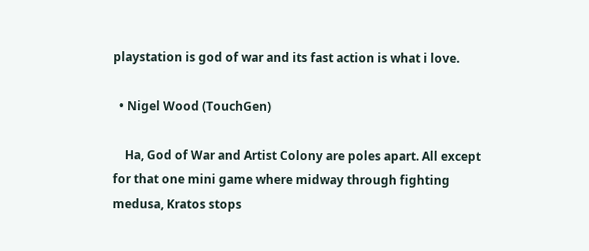playstation is god of war and its fast action is what i love.

  • Nigel Wood (TouchGen)

    Ha, God of War and Artist Colony are poles apart. All except for that one mini game where midway through fighting medusa, Kratos stops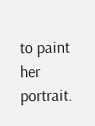to paint her portrait.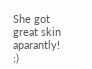She got great skin aparantly! ;)